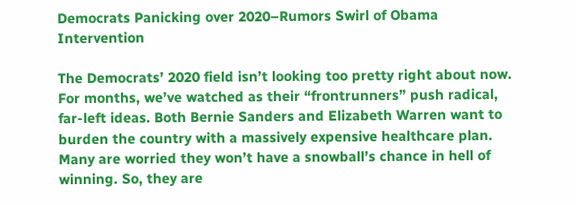Democrats Panicking over 2020–Rumors Swirl of Obama Intervention

The Democrats’ 2020 field isn’t looking too pretty right about now. For months, we’ve watched as their “frontrunners” push radical, far-left ideas. Both Bernie Sanders and Elizabeth Warren want to burden the country with a massively expensive healthcare plan. Many are worried they won’t have a snowball’s chance in hell of winning. So, they are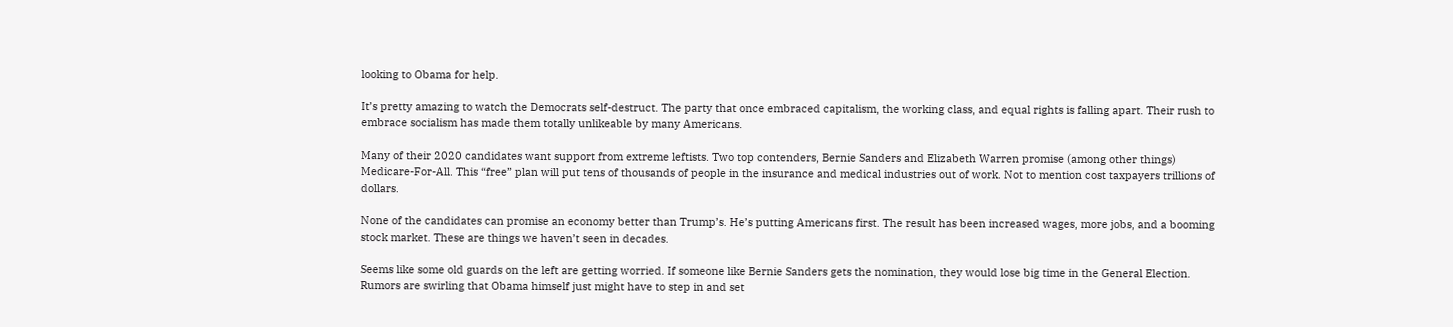looking to Obama for help.

It’s pretty amazing to watch the Democrats self-destruct. The party that once embraced capitalism, the working class, and equal rights is falling apart. Their rush to embrace socialism has made them totally unlikeable by many Americans.

Many of their 2020 candidates want support from extreme leftists. Two top contenders, Bernie Sanders and Elizabeth Warren promise (among other things) Medicare-For-All. This “free” plan will put tens of thousands of people in the insurance and medical industries out of work. Not to mention cost taxpayers trillions of dollars.

None of the candidates can promise an economy better than Trump’s. He’s putting Americans first. The result has been increased wages, more jobs, and a booming stock market. These are things we haven’t seen in decades.

Seems like some old guards on the left are getting worried. If someone like Bernie Sanders gets the nomination, they would lose big time in the General Election. Rumors are swirling that Obama himself just might have to step in and set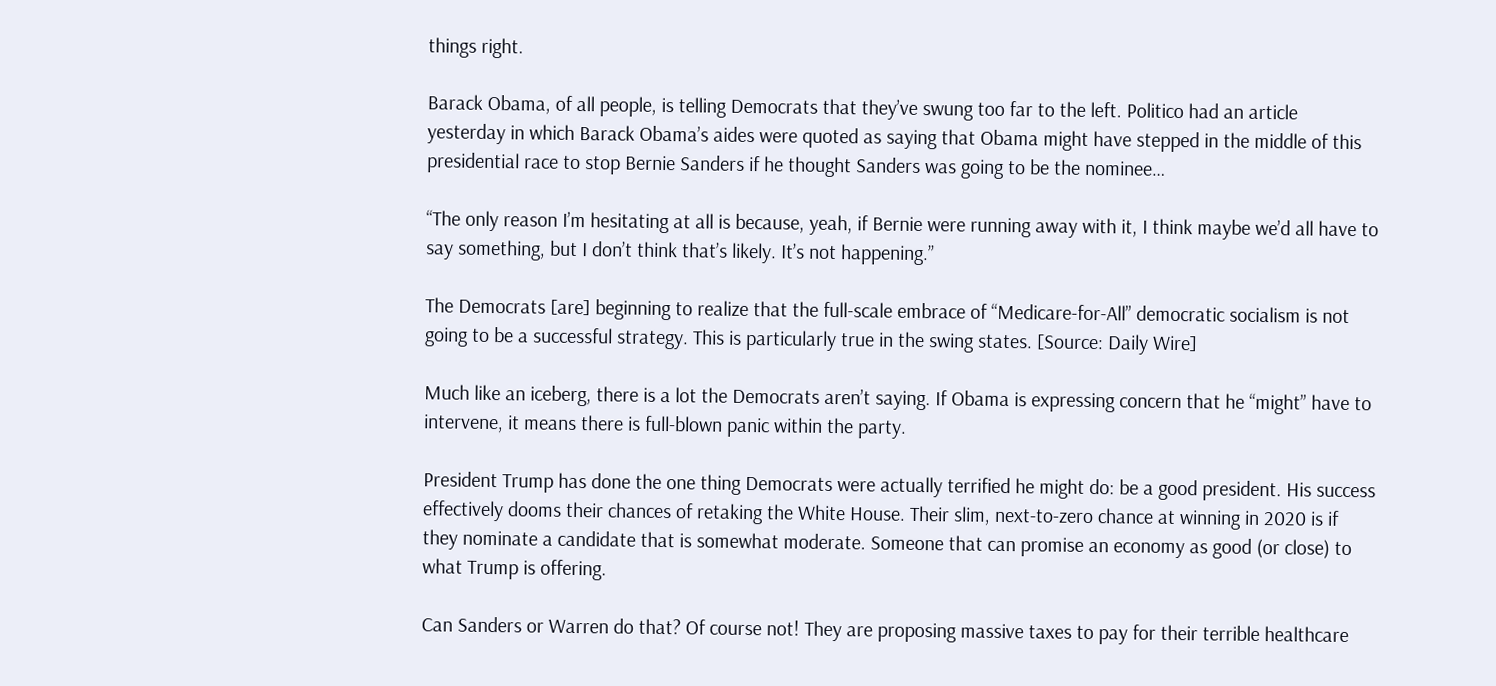things right.

Barack Obama, of all people, is telling Democrats that they’ve swung too far to the left. Politico had an article yesterday in which Barack Obama’s aides were quoted as saying that Obama might have stepped in the middle of this presidential race to stop Bernie Sanders if he thought Sanders was going to be the nominee…

“The only reason I’m hesitating at all is because, yeah, if Bernie were running away with it, I think maybe we’d all have to say something, but I don’t think that’s likely. It’s not happening.”

The Democrats [are] beginning to realize that the full-scale embrace of “Medicare-for-All” democratic socialism is not going to be a successful strategy. This is particularly true in the swing states. [Source: Daily Wire]

Much like an iceberg, there is a lot the Democrats aren’t saying. If Obama is expressing concern that he “might” have to intervene, it means there is full-blown panic within the party.

President Trump has done the one thing Democrats were actually terrified he might do: be a good president. His success effectively dooms their chances of retaking the White House. Their slim, next-to-zero chance at winning in 2020 is if they nominate a candidate that is somewhat moderate. Someone that can promise an economy as good (or close) to what Trump is offering.

Can Sanders or Warren do that? Of course not! They are proposing massive taxes to pay for their terrible healthcare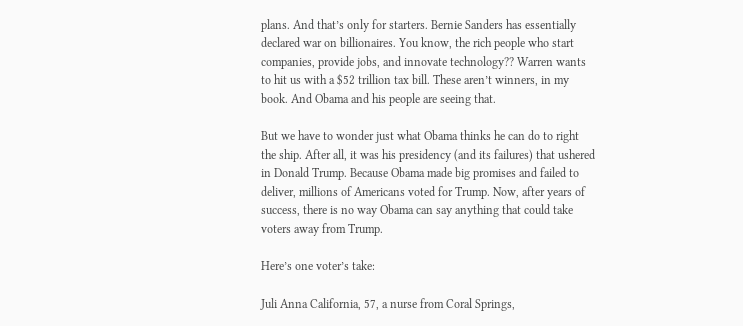plans. And that’s only for starters. Bernie Sanders has essentially declared war on billionaires. You know, the rich people who start companies, provide jobs, and innovate technology?? Warren wants to hit us with a $52 trillion tax bill. These aren’t winners, in my book. And Obama and his people are seeing that.

But we have to wonder just what Obama thinks he can do to right the ship. After all, it was his presidency (and its failures) that ushered in Donald Trump. Because Obama made big promises and failed to deliver, millions of Americans voted for Trump. Now, after years of success, there is no way Obama can say anything that could take voters away from Trump.

Here’s one voter’s take:

Juli Anna California, 57, a nurse from Coral Springs,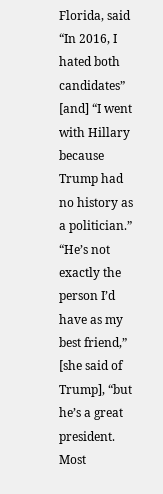Florida, said “In 2016, I hated both candidates” [and] “I went with Hillary because Trump had no history as a politician.” “He’s not exactly the person I’d have as my best friend,” [she said of Trump], “but he’s a great president. Most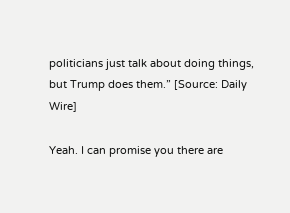politicians just talk about doing things, but Trump does them.” [Source: Daily Wire]

Yeah. I can promise you there are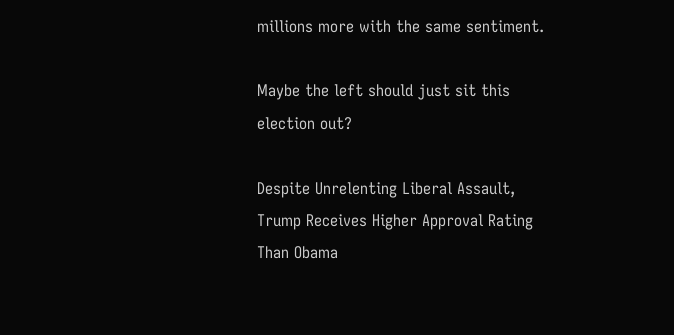millions more with the same sentiment.

Maybe the left should just sit this election out?

Despite Unrelenting Liberal Assault, Trump Receives Higher Approval Rating Than Obama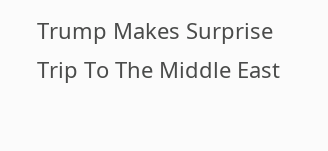Trump Makes Surprise Trip To The Middle East